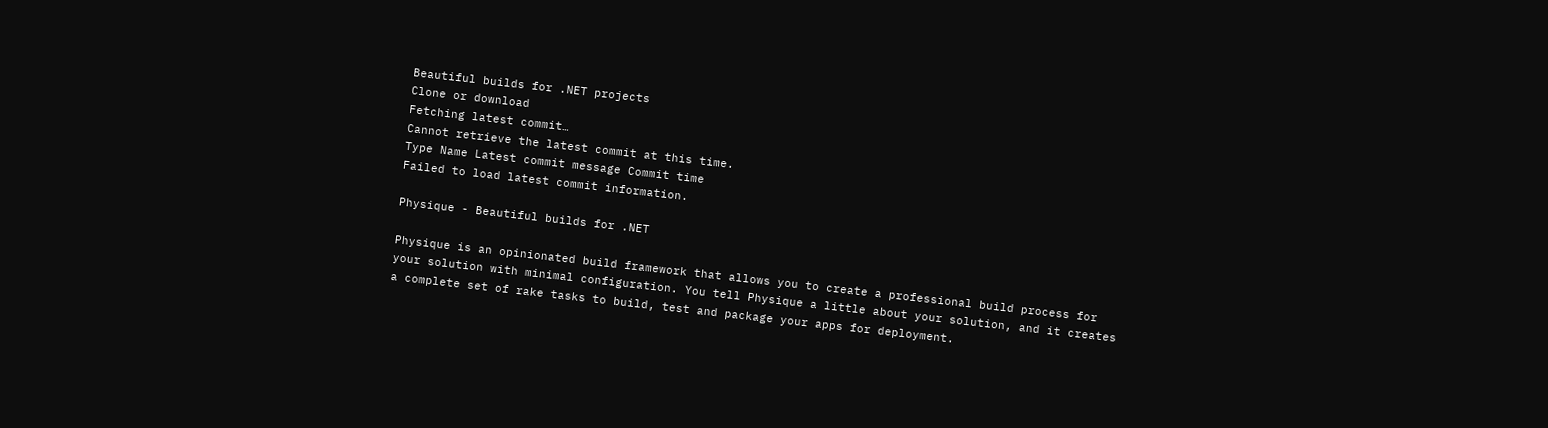Beautiful builds for .NET projects
Clone or download
Fetching latest commit…
Cannot retrieve the latest commit at this time.
Type Name Latest commit message Commit time
Failed to load latest commit information.

Physique - Beautiful builds for .NET

Physique is an opinionated build framework that allows you to create a professional build process for your solution with minimal configuration. You tell Physique a little about your solution, and it creates a complete set of rake tasks to build, test and package your apps for deployment.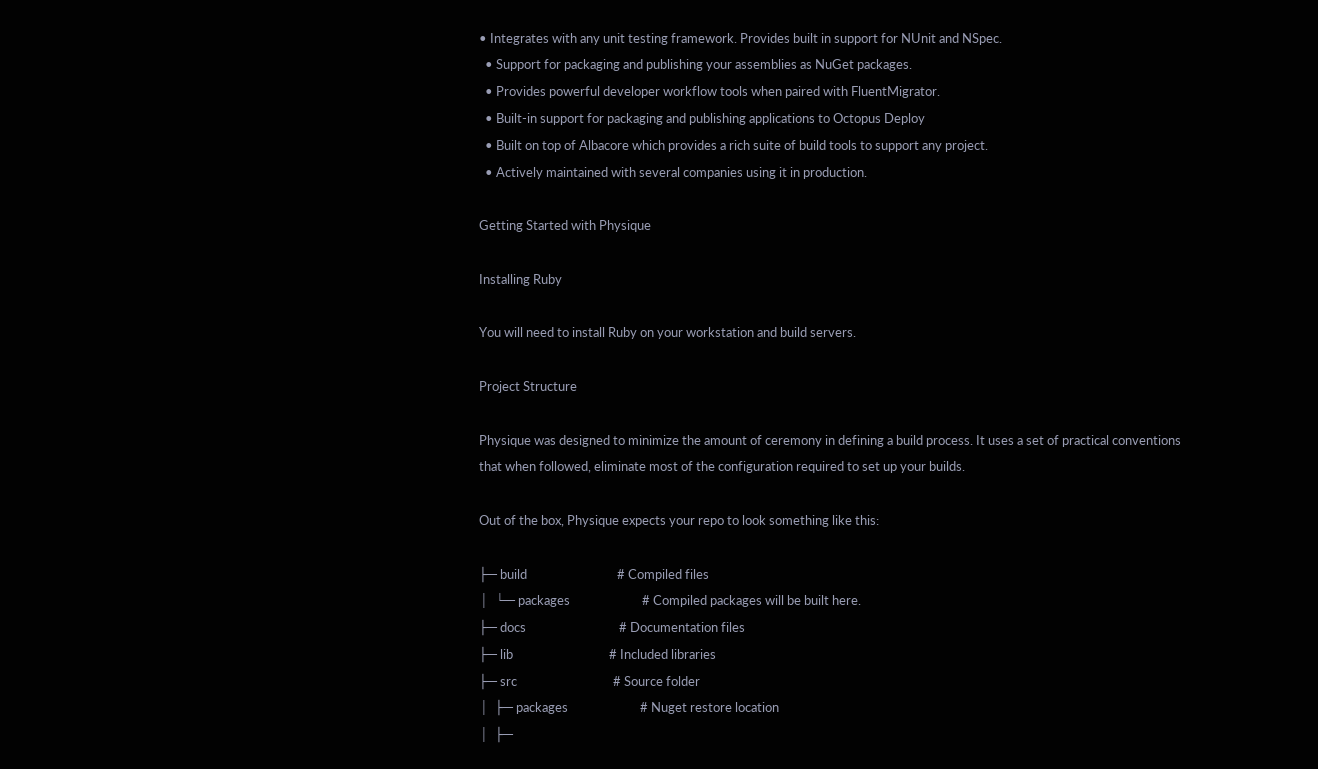• Integrates with any unit testing framework. Provides built in support for NUnit and NSpec.
  • Support for packaging and publishing your assemblies as NuGet packages.
  • Provides powerful developer workflow tools when paired with FluentMigrator.
  • Built-in support for packaging and publishing applications to Octopus Deploy
  • Built on top of Albacore which provides a rich suite of build tools to support any project.
  • Actively maintained with several companies using it in production.

Getting Started with Physique

Installing Ruby

You will need to install Ruby on your workstation and build servers.

Project Structure

Physique was designed to minimize the amount of ceremony in defining a build process. It uses a set of practical conventions that when followed, eliminate most of the configuration required to set up your builds.

Out of the box, Physique expects your repo to look something like this:

├─ build                              # Compiled files
│  └─ packages                        # Compiled packages will be built here.
├─ docs                               # Documentation files
├─ lib                                # Included libraries
├─ src                                # Source folder
│  ├─ packages                        # Nuget restore location
│  ├─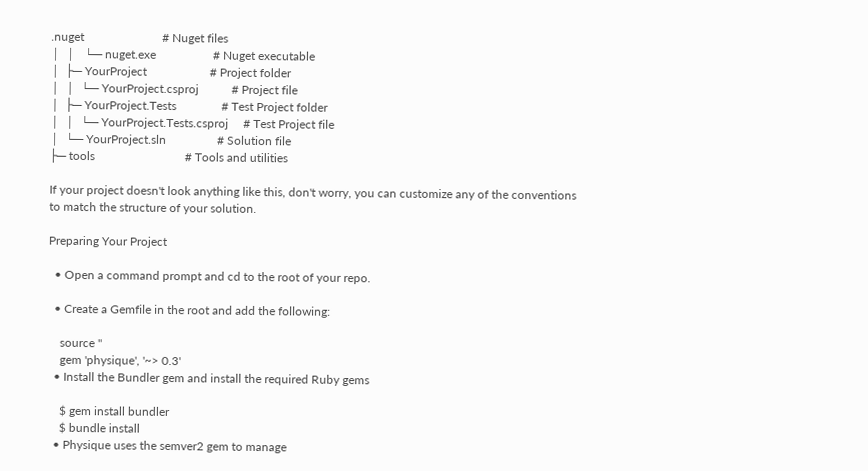.nuget                          # Nuget files
│  │   └─ nuget.exe                   # Nuget executable
│  ├─ YourProject                     # Project folder
│  │  └─ YourProject.csproj           # Project file
│  ├─ YourProject.Tests               # Test Project folder
│  │  └─ YourProject.Tests.csproj     # Test Project file
│  └─ YourProject.sln                 # Solution file
├─ tools                              # Tools and utilities

If your project doesn't look anything like this, don't worry, you can customize any of the conventions to match the structure of your solution.

Preparing Your Project

  • Open a command prompt and cd to the root of your repo.

  • Create a Gemfile in the root and add the following:

    source ''
    gem 'physique', '~> 0.3'
  • Install the Bundler gem and install the required Ruby gems

    $ gem install bundler
    $ bundle install
  • Physique uses the semver2 gem to manage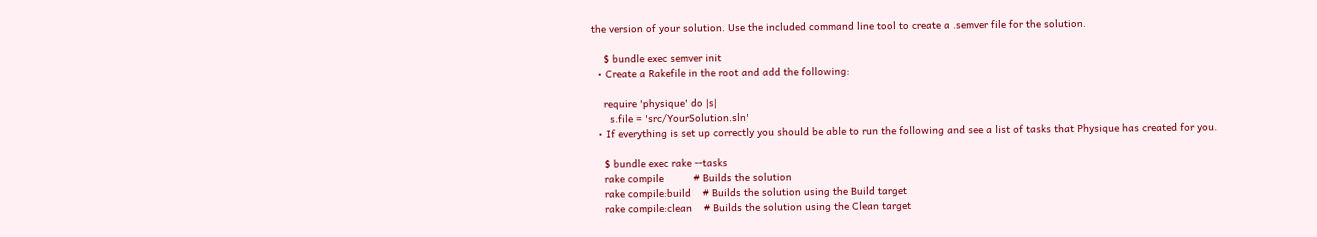the version of your solution. Use the included command line tool to create a .semver file for the solution.

    $ bundle exec semver init
  • Create a Rakefile in the root and add the following:

    require 'physique' do |s|
      s.file = 'src/YourSolution.sln'
  • If everything is set up correctly you should be able to run the following and see a list of tasks that Physique has created for you.

    $ bundle exec rake --tasks
    rake compile          # Builds the solution
    rake compile:build    # Builds the solution using the Build target
    rake compile:clean    # Builds the solution using the Clean target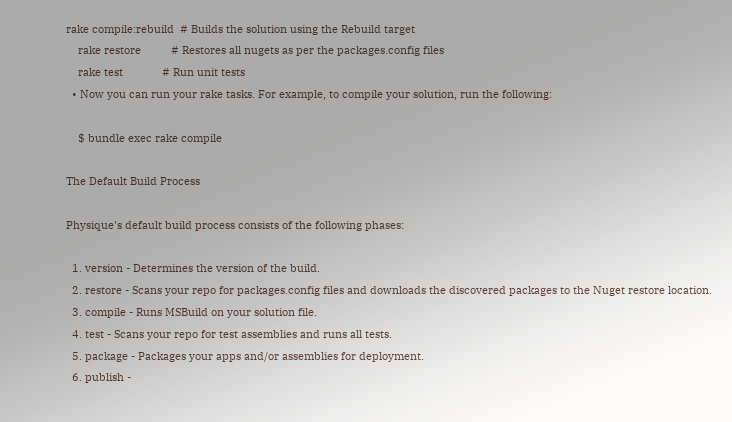rake compile:rebuild  # Builds the solution using the Rebuild target
    rake restore          # Restores all nugets as per the packages.config files
    rake test             # Run unit tests
  • Now you can run your rake tasks. For example, to compile your solution, run the following:

    $ bundle exec rake compile

The Default Build Process

Physique's default build process consists of the following phases:

  1. version - Determines the version of the build.
  2. restore - Scans your repo for packages.config files and downloads the discovered packages to the Nuget restore location.
  3. compile - Runs MSBuild on your solution file.
  4. test - Scans your repo for test assemblies and runs all tests.
  5. package - Packages your apps and/or assemblies for deployment.
  6. publish -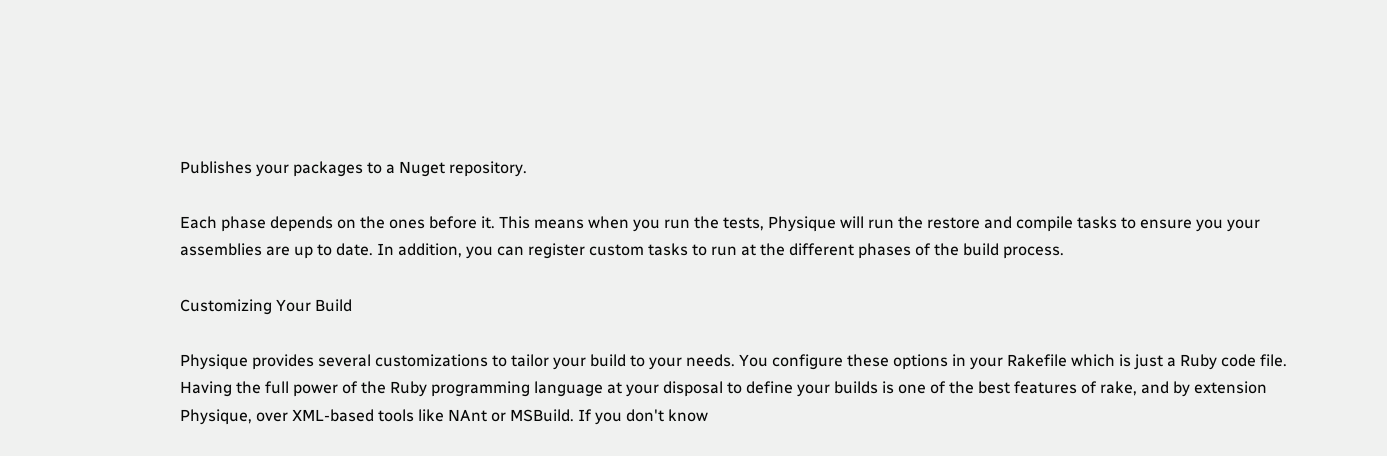Publishes your packages to a Nuget repository.

Each phase depends on the ones before it. This means when you run the tests, Physique will run the restore and compile tasks to ensure you your assemblies are up to date. In addition, you can register custom tasks to run at the different phases of the build process.

Customizing Your Build

Physique provides several customizations to tailor your build to your needs. You configure these options in your Rakefile which is just a Ruby code file. Having the full power of the Ruby programming language at your disposal to define your builds is one of the best features of rake, and by extension Physique, over XML-based tools like NAnt or MSBuild. If you don't know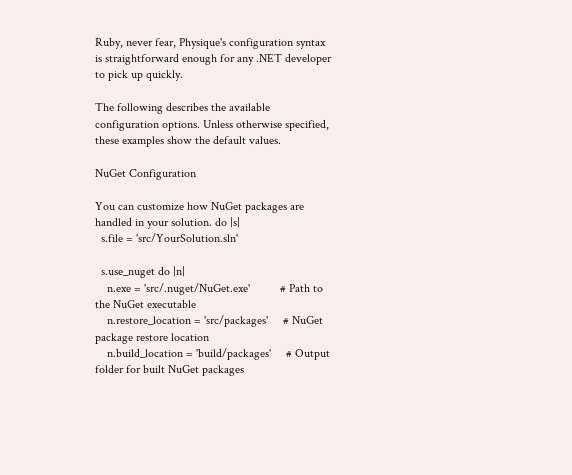Ruby, never fear, Physique's configuration syntax is straightforward enough for any .NET developer to pick up quickly.

The following describes the available configuration options. Unless otherwise specified, these examples show the default values.

NuGet Configuration

You can customize how NuGet packages are handled in your solution. do |s|
  s.file = 'src/YourSolution.sln'

  s.use_nuget do |n|
    n.exe = 'src/.nuget/NuGet.exe'          # Path to the NuGet executable
    n.restore_location = 'src/packages'     # NuGet package restore location
    n.build_location = 'build/packages'     # Output folder for built NuGet packages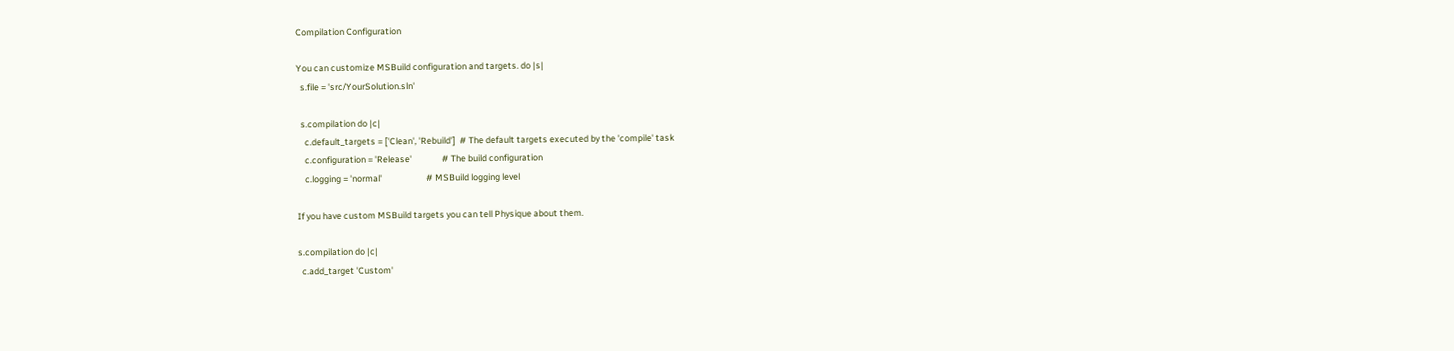Compilation Configuration

You can customize MSBuild configuration and targets. do |s|
  s.file = 'src/YourSolution.sln'

  s.compilation do |c|
    c.default_targets = ['Clean', 'Rebuild']  # The default targets executed by the 'compile' task
    c.configuration = 'Release'               # The build configuration
    c.logging = 'normal'                      # MSBuild logging level

If you have custom MSBuild targets you can tell Physique about them.

s.compilation do |c|
  c.add_target 'Custom'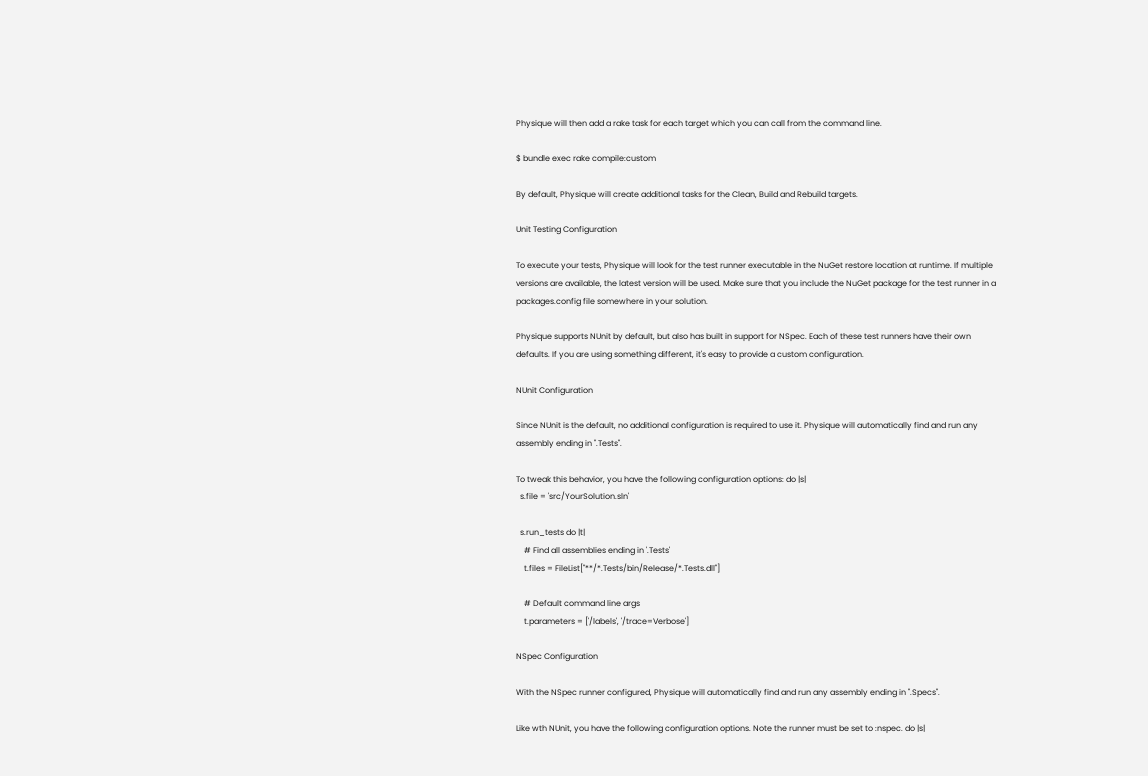Physique will then add a rake task for each target which you can call from the command line.

$ bundle exec rake compile:custom

By default, Physique will create additional tasks for the Clean, Build and Rebuild targets.

Unit Testing Configuration

To execute your tests, Physique will look for the test runner executable in the NuGet restore location at runtime. If multiple versions are available, the latest version will be used. Make sure that you include the NuGet package for the test runner in a packages.config file somewhere in your solution.

Physique supports NUnit by default, but also has built in support for NSpec. Each of these test runners have their own defaults. If you are using something different, it's easy to provide a custom configuration.

NUnit Configuration

Since NUnit is the default, no additional configuration is required to use it. Physique will automatically find and run any assembly ending in ".Tests".

To tweak this behavior, you have the following configuration options: do |s|
  s.file = 'src/YourSolution.sln'

  s.run_tests do |t|
    # Find all assemblies ending in '.Tests'
    t.files = FileList["**/*.Tests/bin/Release/*.Tests.dll"]

    # Default command line args
    t.parameters = ['/labels', '/trace=Verbose']

NSpec Configuration

With the NSpec runner configured, Physique will automatically find and run any assembly ending in ".Specs".

Like wth NUnit, you have the following configuration options. Note the runner must be set to :nspec. do |s|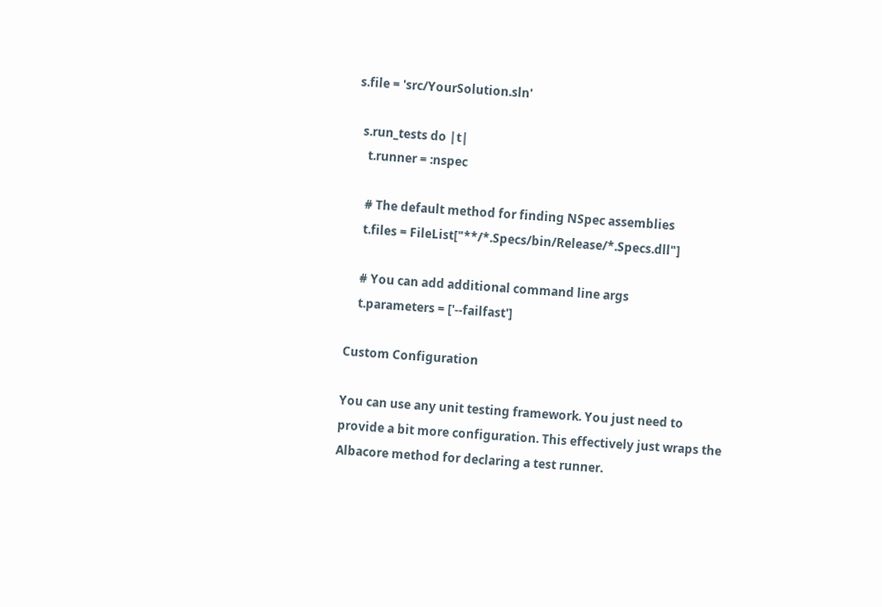s.file = 'src/YourSolution.sln'

  s.run_tests do |t|
    t.runner = :nspec

    # The default method for finding NSpec assemblies
    t.files = FileList["**/*.Specs/bin/Release/*.Specs.dll"]

    # You can add additional command line args
    t.parameters = ['--failfast']

Custom Configuration

You can use any unit testing framework. You just need to provide a bit more configuration. This effectively just wraps the Albacore method for declaring a test runner.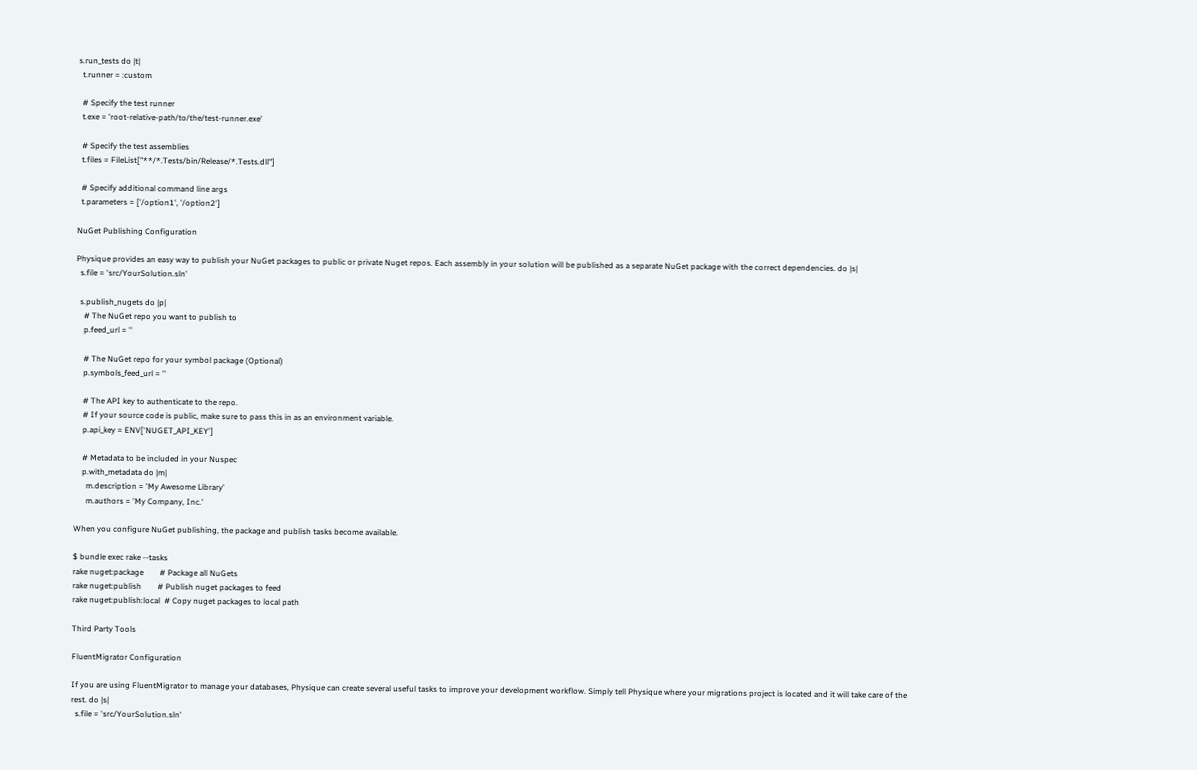s.run_tests do |t|
  t.runner = :custom

  # Specify the test runner
  t.exe = 'root-relative-path/to/the/test-runner.exe'

  # Specify the test assemblies
  t.files = FileList["**/*.Tests/bin/Release/*.Tests.dll"]

  # Specify additional command line args
  t.parameters = ['/option1', '/option2']

NuGet Publishing Configuration

Physique provides an easy way to publish your NuGet packages to public or private Nuget repos. Each assembly in your solution will be published as a separate NuGet package with the correct dependencies. do |s|
  s.file = 'src/YourSolution.sln'

  s.publish_nugets do |p|
    # The NuGet repo you want to publish to
    p.feed_url = ''

    # The NuGet repo for your symbol package (Optional)
    p.symbols_feed_url = ''

    # The API key to authenticate to the repo.
    # If your source code is public, make sure to pass this in as an environment variable.
    p.api_key = ENV['NUGET_API_KEY']

    # Metadata to be included in your Nuspec
    p.with_metadata do |m|
      m.description = 'My Awesome Library'
      m.authors = 'My Company, Inc.'

When you configure NuGet publishing, the package and publish tasks become available.

$ bundle exec rake --tasks
rake nuget:package        # Package all NuGets
rake nuget:publish        # Publish nuget packages to feed
rake nuget:publish:local  # Copy nuget packages to local path

Third Party Tools

FluentMigrator Configuration

If you are using FluentMigrator to manage your databases, Physique can create several useful tasks to improve your development workflow. Simply tell Physique where your migrations project is located and it will take care of the rest. do |s|
  s.file = 'src/YourSolution.sln'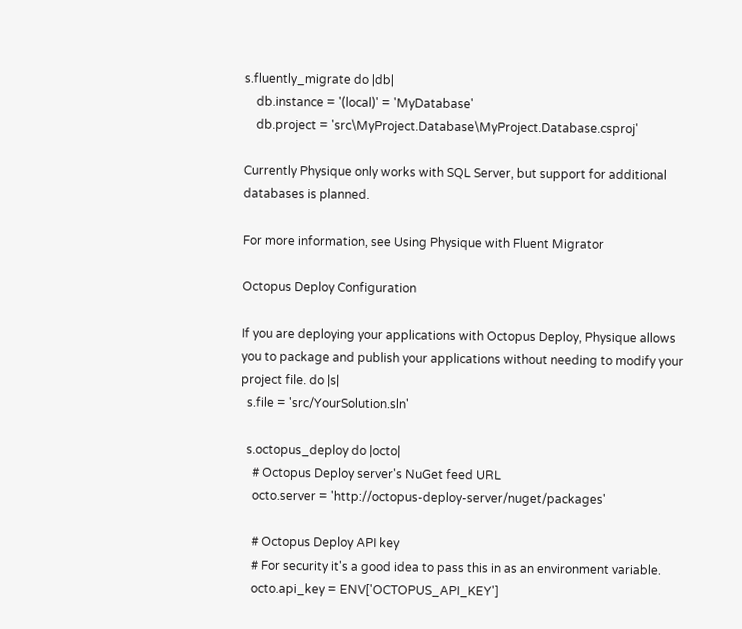s.fluently_migrate do |db|
    db.instance = '(local)' = 'MyDatabase'
    db.project = 'src\MyProject.Database\MyProject.Database.csproj'

Currently Physique only works with SQL Server, but support for additional databases is planned.

For more information, see Using Physique with Fluent Migrator

Octopus Deploy Configuration

If you are deploying your applications with Octopus Deploy, Physique allows you to package and publish your applications without needing to modify your project file. do |s|
  s.file = 'src/YourSolution.sln'

  s.octopus_deploy do |octo|
    # Octopus Deploy server's NuGet feed URL
    octo.server = 'http://octopus-deploy-server/nuget/packages'

    # Octopus Deploy API key
    # For security it's a good idea to pass this in as an environment variable.
    octo.api_key = ENV['OCTOPUS_API_KEY']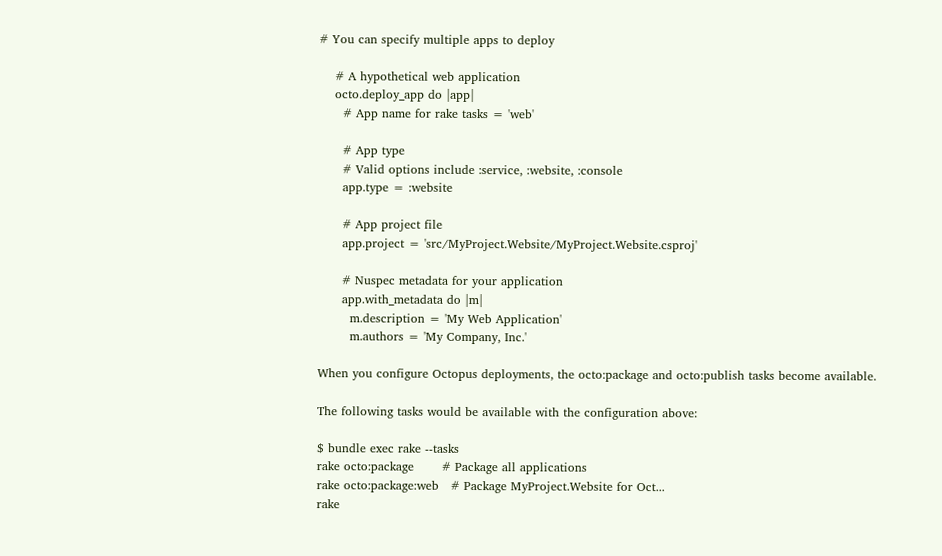# You can specify multiple apps to deploy

    # A hypothetical web application
    octo.deploy_app do |app|
      # App name for rake tasks = 'web'

      # App type
      # Valid options include :service, :website, :console
      app.type = :website

      # App project file
      app.project = 'src/MyProject.Website/MyProject.Website.csproj'

      # Nuspec metadata for your application
      app.with_metadata do |m|
        m.description = 'My Web Application'
        m.authors = 'My Company, Inc.'

When you configure Octopus deployments, the octo:package and octo:publish tasks become available.

The following tasks would be available with the configuration above:

$ bundle exec rake --tasks
rake octo:package       # Package all applications
rake octo:package:web   # Package MyProject.Website for Oct...
rake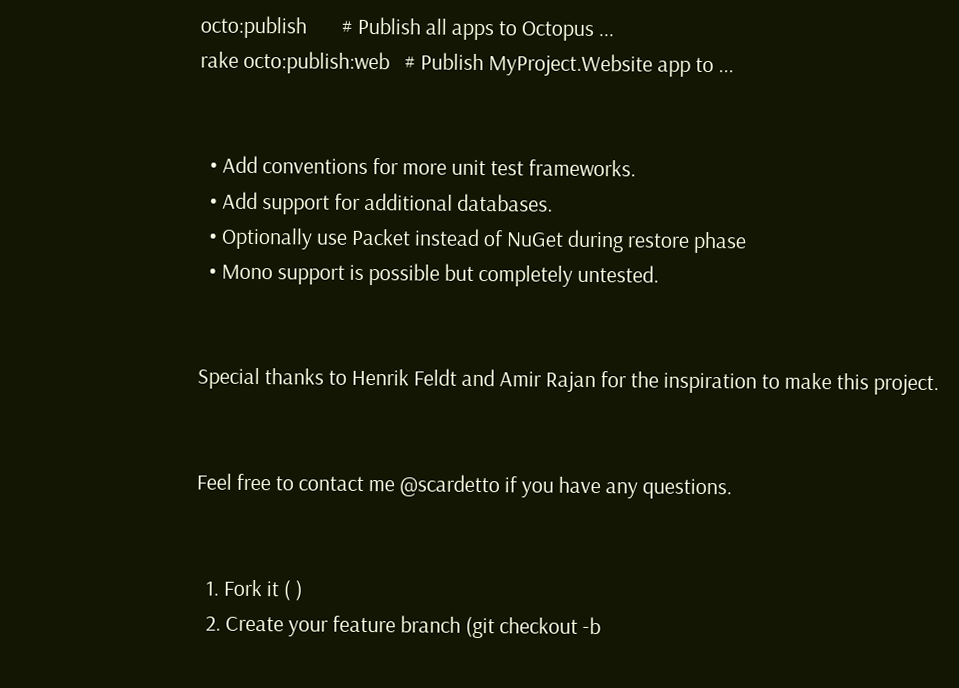octo:publish       # Publish all apps to Octopus ...
rake octo:publish:web   # Publish MyProject.Website app to ...


  • Add conventions for more unit test frameworks.
  • Add support for additional databases.
  • Optionally use Packet instead of NuGet during restore phase
  • Mono support is possible but completely untested.


Special thanks to Henrik Feldt and Amir Rajan for the inspiration to make this project.


Feel free to contact me @scardetto if you have any questions.


  1. Fork it ( )
  2. Create your feature branch (git checkout -b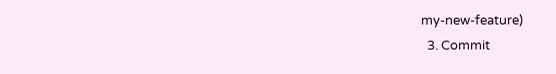my-new-feature)
  3. Commit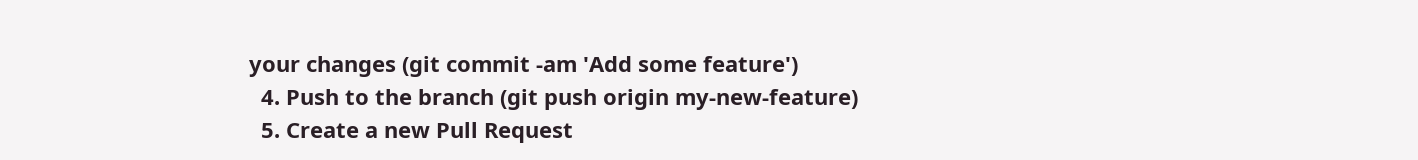your changes (git commit -am 'Add some feature')
  4. Push to the branch (git push origin my-new-feature)
  5. Create a new Pull Request